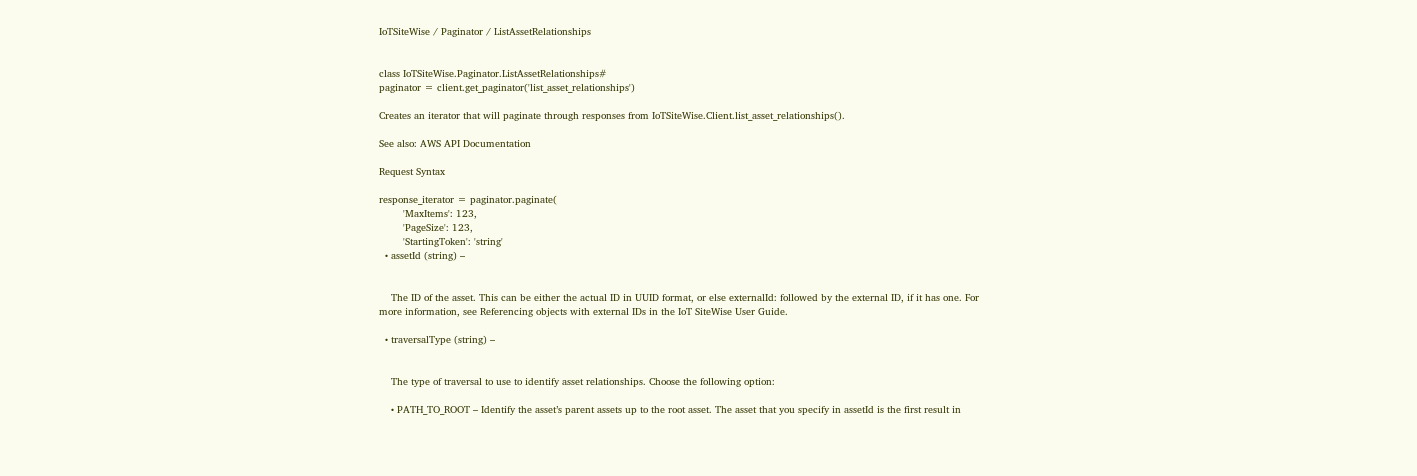IoTSiteWise / Paginator / ListAssetRelationships


class IoTSiteWise.Paginator.ListAssetRelationships#
paginator = client.get_paginator('list_asset_relationships')

Creates an iterator that will paginate through responses from IoTSiteWise.Client.list_asset_relationships().

See also: AWS API Documentation

Request Syntax

response_iterator = paginator.paginate(
        'MaxItems': 123,
        'PageSize': 123,
        'StartingToken': 'string'
  • assetId (string) –


    The ID of the asset. This can be either the actual ID in UUID format, or else externalId: followed by the external ID, if it has one. For more information, see Referencing objects with external IDs in the IoT SiteWise User Guide.

  • traversalType (string) –


    The type of traversal to use to identify asset relationships. Choose the following option:

    • PATH_TO_ROOT – Identify the asset’s parent assets up to the root asset. The asset that you specify in assetId is the first result in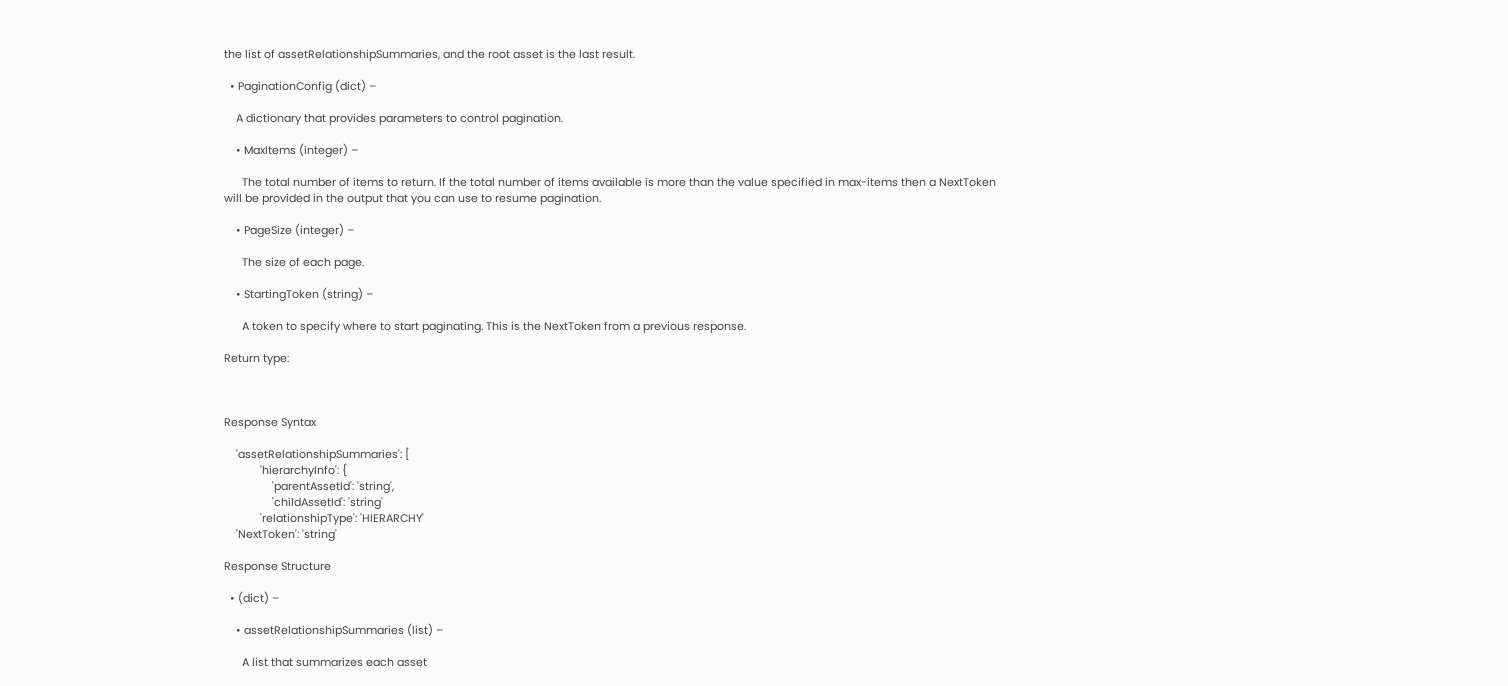the list of assetRelationshipSummaries, and the root asset is the last result.

  • PaginationConfig (dict) –

    A dictionary that provides parameters to control pagination.

    • MaxItems (integer) –

      The total number of items to return. If the total number of items available is more than the value specified in max-items then a NextToken will be provided in the output that you can use to resume pagination.

    • PageSize (integer) –

      The size of each page.

    • StartingToken (string) –

      A token to specify where to start paginating. This is the NextToken from a previous response.

Return type:



Response Syntax

    'assetRelationshipSummaries': [
            'hierarchyInfo': {
                'parentAssetId': 'string',
                'childAssetId': 'string'
            'relationshipType': 'HIERARCHY'
    'NextToken': 'string'

Response Structure

  • (dict) –

    • assetRelationshipSummaries (list) –

      A list that summarizes each asset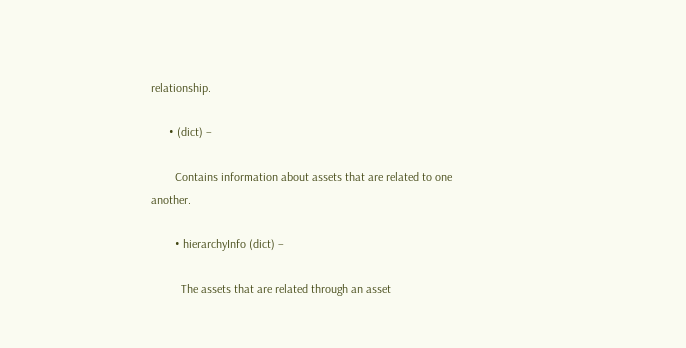relationship.

      • (dict) –

        Contains information about assets that are related to one another.

        • hierarchyInfo (dict) –

          The assets that are related through an asset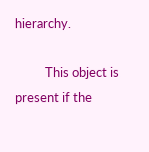hierarchy.

          This object is present if the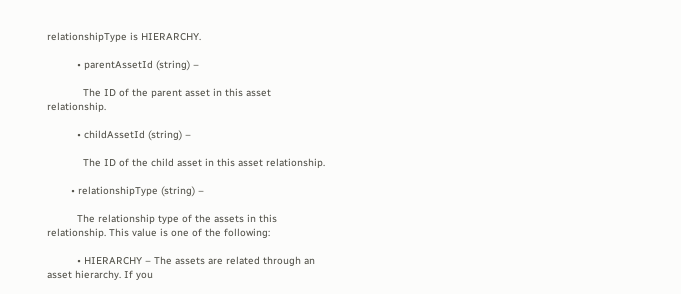relationshipType is HIERARCHY.

          • parentAssetId (string) –

            The ID of the parent asset in this asset relationship.

          • childAssetId (string) –

            The ID of the child asset in this asset relationship.

        • relationshipType (string) –

          The relationship type of the assets in this relationship. This value is one of the following:

          • HIERARCHY – The assets are related through an asset hierarchy. If you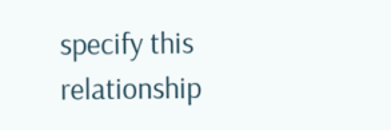specify this relationship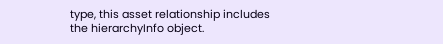type, this asset relationship includes the hierarchyInfo object.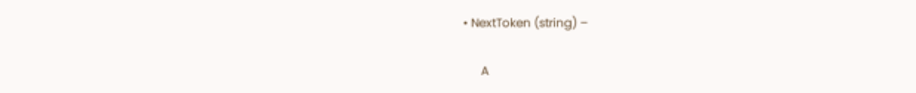• NextToken (string) –

      A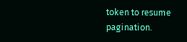token to resume pagination.